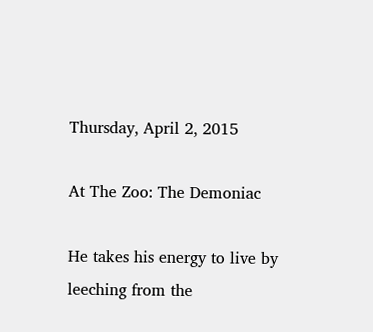Thursday, April 2, 2015

At The Zoo: The Demoniac

He takes his energy to live by
leeching from the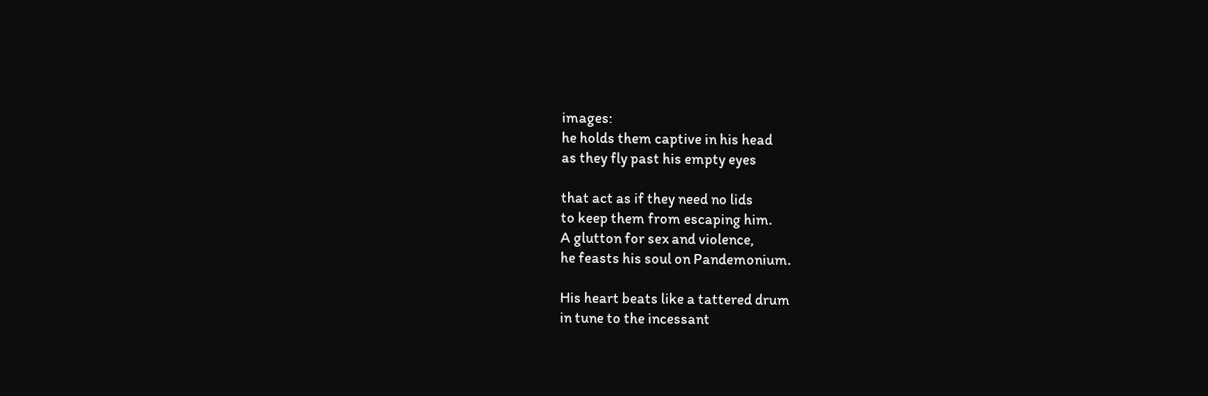images:
he holds them captive in his head
as they fly past his empty eyes

that act as if they need no lids
to keep them from escaping him.
A glutton for sex and violence,
he feasts his soul on Pandemonium.

His heart beats like a tattered drum
in tune to the incessant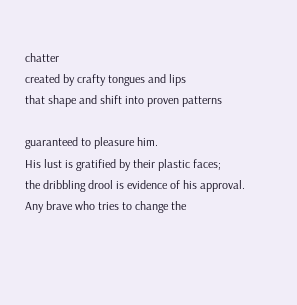chatter
created by crafty tongues and lips
that shape and shift into proven patterns

guaranteed to pleasure him.
His lust is gratified by their plastic faces;
the dribbling drool is evidence of his approval.
Any brave who tries to change the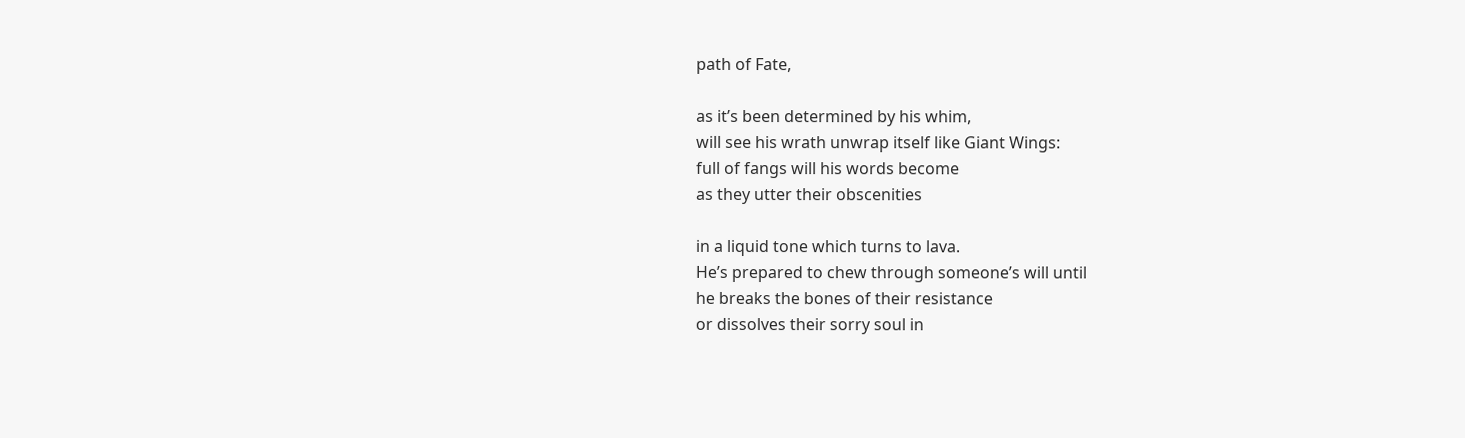path of Fate,

as it’s been determined by his whim,
will see his wrath unwrap itself like Giant Wings:
full of fangs will his words become
as they utter their obscenities

in a liquid tone which turns to lava.
He’s prepared to chew through someone’s will until
he breaks the bones of their resistance
or dissolves their sorry soul in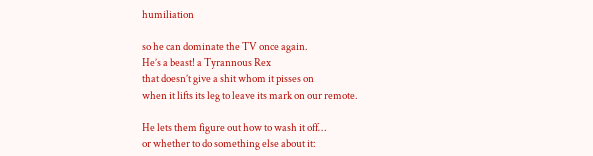humiliation

so he can dominate the TV once again.
He’s a beast! a Tyrannous Rex
that doesn’t give a shit whom it pisses on
when it lifts its leg to leave its mark on our remote.

He lets them figure out how to wash it off…
or whether to do something else about it: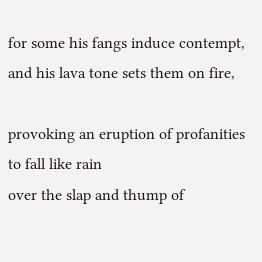for some his fangs induce contempt,
and his lava tone sets them on fire,

provoking an eruption of profanities to fall like rain
over the slap and thump of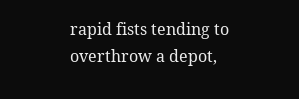rapid fists tending to overthrow a depot,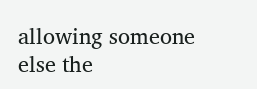allowing someone else the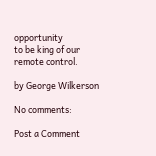opportunity
to be king of our remote control.

by George Wilkerson

No comments:

Post a Comment